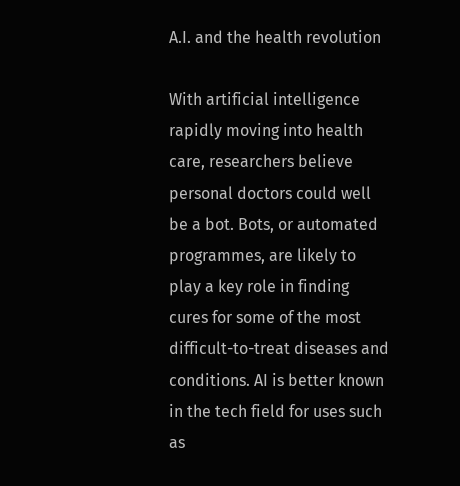A.I. and the health revolution

With artificial intelligence rapidly moving into health care, researchers believe personal doctors could well be a bot. Bots, or automated programmes, are likely to play a key role in finding cures for some of the most difficult-to-treat diseases and conditions. AI is better known in the tech field for uses such as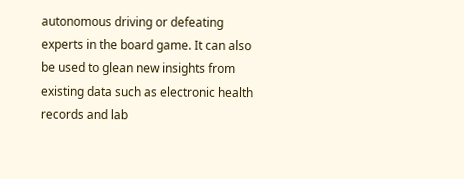autonomous driving or defeating experts in the board game. It can also be used to glean new insights from existing data such as electronic health records and lab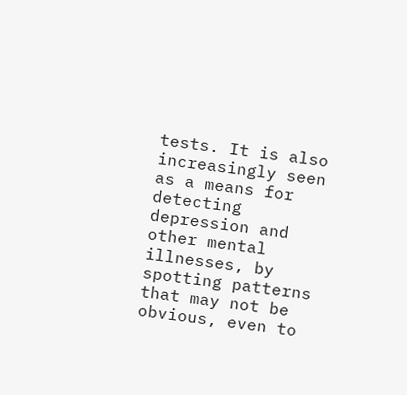tests. It is also increasingly seen as a means for detecting depression and other mental illnesses, by spotting patterns that may not be obvious, even to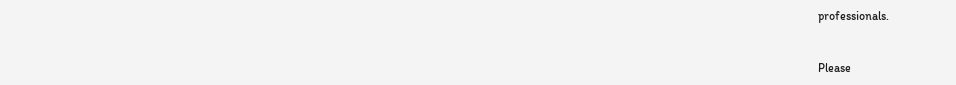professionals.


Please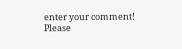enter your comment!
Please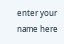enter your name here